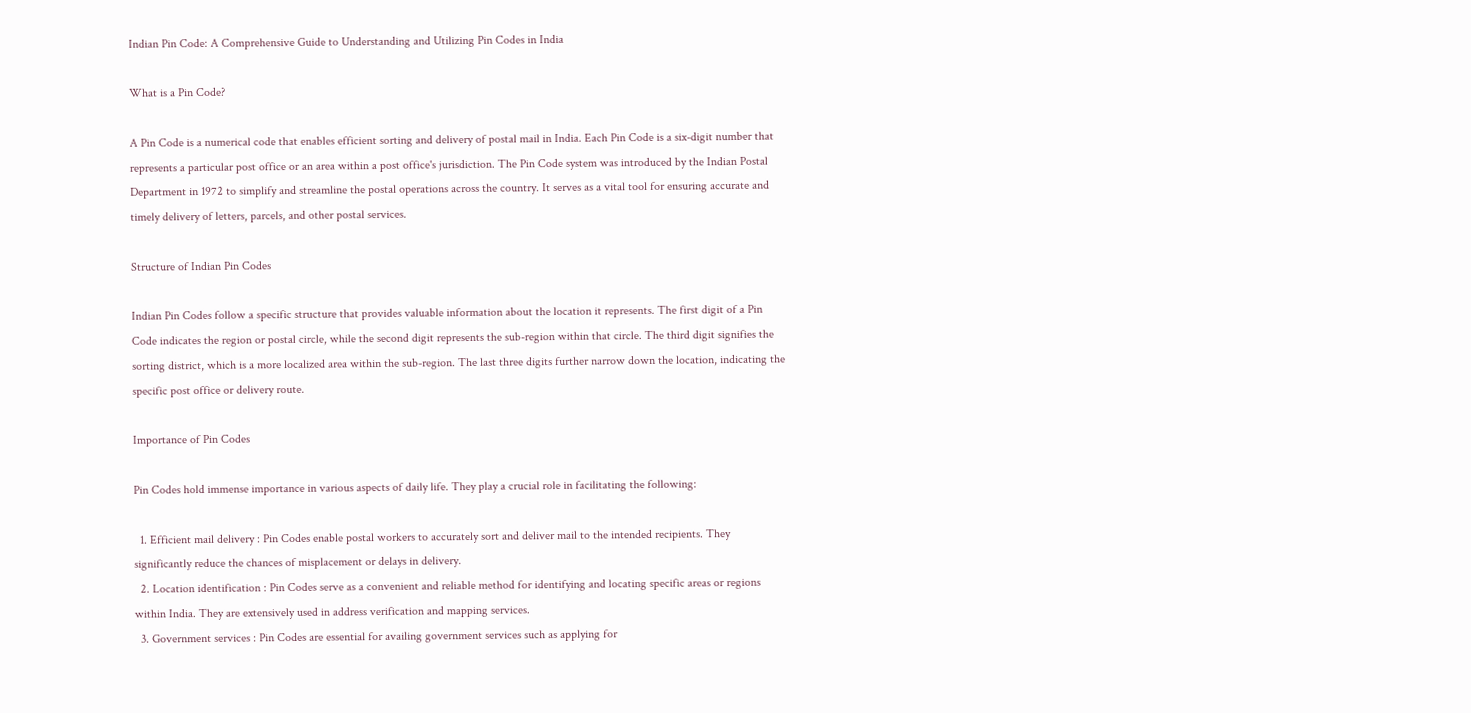Indian Pin Code: A Comprehensive Guide to Understanding and Utilizing Pin Codes in India

What is a Pin Code?

A Pin Code is a numerical code that enables efficient sorting and delivery of postal mail in India. Each Pin Code is a six-digit number that represents a particular post office or an area within a post office's jurisdiction. The Pin Code system was introduced by the Indian Postal Department in 1972 to simplify and streamline the postal operations across the country. It serves as a vital tool for ensuring accurate and timely delivery of letters, parcels, and other postal services.

Structure of Indian Pin Codes

Indian Pin Codes follow a specific structure that provides valuable information about the location it represents. The first digit of a Pin Code indicates the region or postal circle, while the second digit represents the sub-region within that circle. The third digit signifies the sorting district, which is a more localized area within the sub-region. The last three digits further narrow down the location, indicating the specific post office or delivery route.

Importance of Pin Codes

Pin Codes hold immense importance in various aspects of daily life. They play a crucial role in facilitating the following:

  1. Efficient mail delivery : Pin Codes enable postal workers to accurately sort and deliver mail to the intended recipients. They significantly reduce the chances of misplacement or delays in delivery.
  2. Location identification : Pin Codes serve as a convenient and reliable method for identifying and locating specific areas or regions within India. They are extensively used in address verification and mapping services.
  3. Government services : Pin Codes are essential for availing government services such as applying for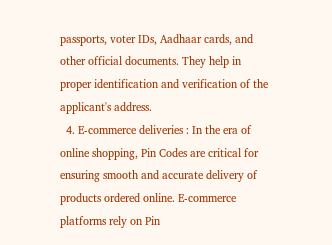passports, voter IDs, Aadhaar cards, and other official documents. They help in proper identification and verification of the applicant's address.
  4. E-commerce deliveries : In the era of online shopping, Pin Codes are critical for ensuring smooth and accurate delivery of products ordered online. E-commerce platforms rely on Pin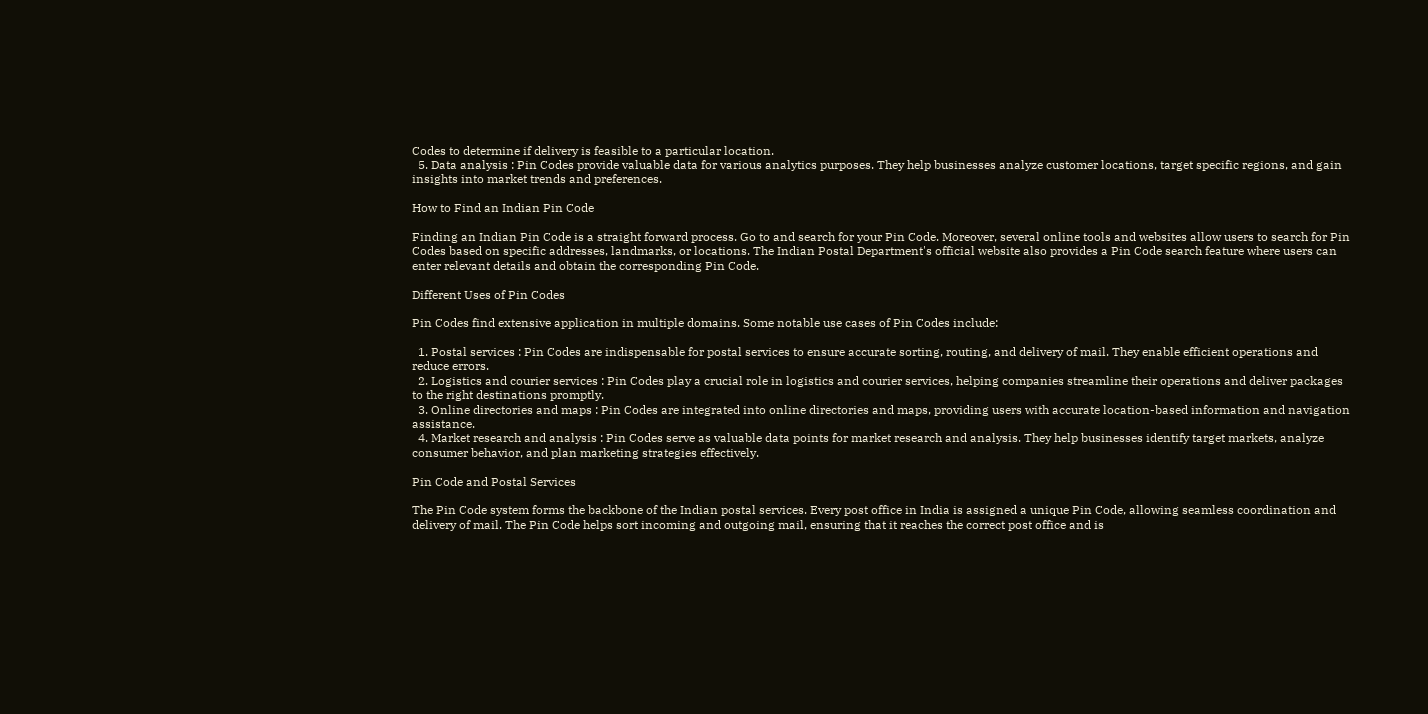Codes to determine if delivery is feasible to a particular location.
  5. Data analysis : Pin Codes provide valuable data for various analytics purposes. They help businesses analyze customer locations, target specific regions, and gain insights into market trends and preferences.

How to Find an Indian Pin Code

Finding an Indian Pin Code is a straight forward process. Go to and search for your Pin Code. Moreover, several online tools and websites allow users to search for Pin Codes based on specific addresses, landmarks, or locations. The Indian Postal Department's official website also provides a Pin Code search feature where users can enter relevant details and obtain the corresponding Pin Code.

Different Uses of Pin Codes

Pin Codes find extensive application in multiple domains. Some notable use cases of Pin Codes include:

  1. Postal services : Pin Codes are indispensable for postal services to ensure accurate sorting, routing, and delivery of mail. They enable efficient operations and reduce errors.
  2. Logistics and courier services : Pin Codes play a crucial role in logistics and courier services, helping companies streamline their operations and deliver packages to the right destinations promptly.
  3. Online directories and maps : Pin Codes are integrated into online directories and maps, providing users with accurate location-based information and navigation assistance.
  4. Market research and analysis : Pin Codes serve as valuable data points for market research and analysis. They help businesses identify target markets, analyze consumer behavior, and plan marketing strategies effectively.

Pin Code and Postal Services

The Pin Code system forms the backbone of the Indian postal services. Every post office in India is assigned a unique Pin Code, allowing seamless coordination and delivery of mail. The Pin Code helps sort incoming and outgoing mail, ensuring that it reaches the correct post office and is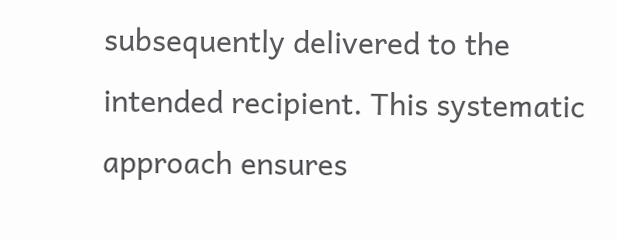subsequently delivered to the intended recipient. This systematic approach ensures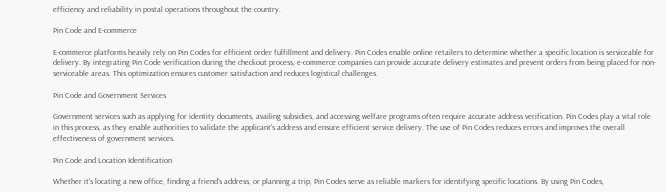efficiency and reliability in postal operations throughout the country.

Pin Code and E-commerce

E-commerce platforms heavily rely on Pin Codes for efficient order fulfillment and delivery. Pin Codes enable online retailers to determine whether a specific location is serviceable for delivery. By integrating Pin Code verification during the checkout process, e-commerce companies can provide accurate delivery estimates and prevent orders from being placed for non-serviceable areas. This optimization ensures customer satisfaction and reduces logistical challenges.

Pin Code and Government Services

Government services such as applying for identity documents, availing subsidies, and accessing welfare programs often require accurate address verification. Pin Codes play a vital role in this process, as they enable authorities to validate the applicant's address and ensure efficient service delivery. The use of Pin Codes reduces errors and improves the overall effectiveness of government services.

Pin Code and Location Identification

Whether it's locating a new office, finding a friend's address, or planning a trip, Pin Codes serve as reliable markers for identifying specific locations. By using Pin Codes,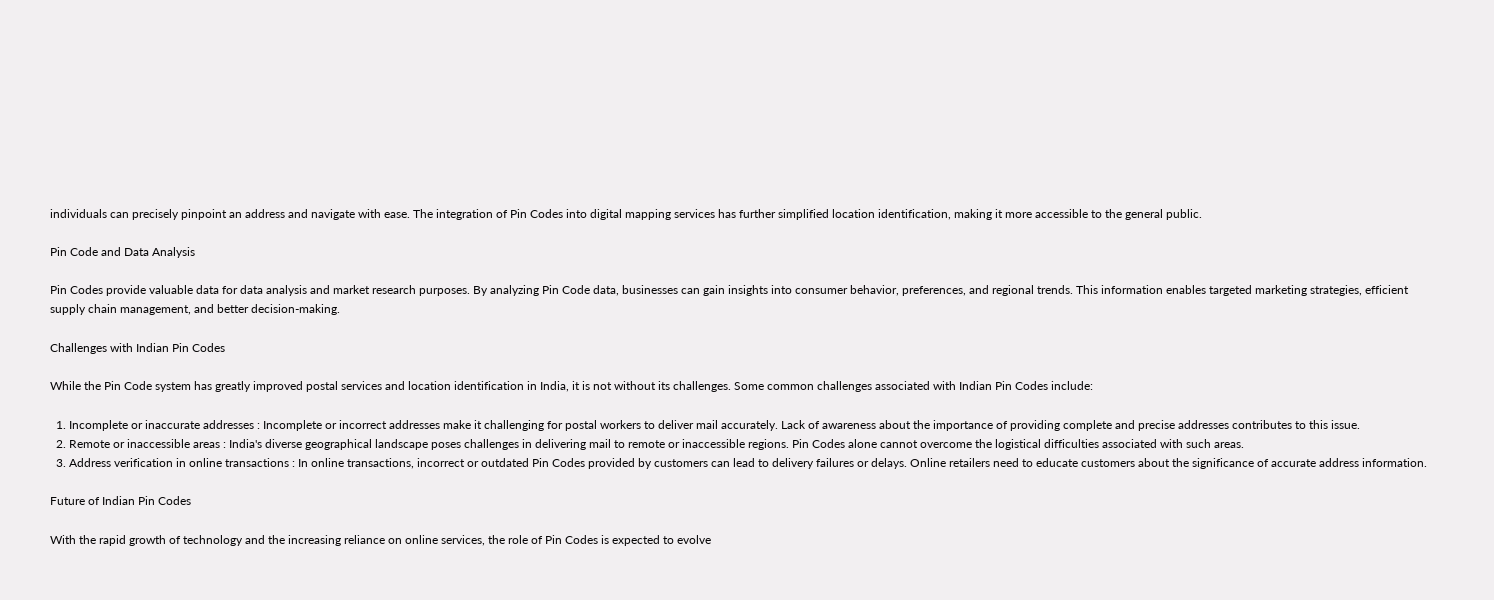individuals can precisely pinpoint an address and navigate with ease. The integration of Pin Codes into digital mapping services has further simplified location identification, making it more accessible to the general public.

Pin Code and Data Analysis

Pin Codes provide valuable data for data analysis and market research purposes. By analyzing Pin Code data, businesses can gain insights into consumer behavior, preferences, and regional trends. This information enables targeted marketing strategies, efficient supply chain management, and better decision-making.

Challenges with Indian Pin Codes

While the Pin Code system has greatly improved postal services and location identification in India, it is not without its challenges. Some common challenges associated with Indian Pin Codes include:

  1. Incomplete or inaccurate addresses : Incomplete or incorrect addresses make it challenging for postal workers to deliver mail accurately. Lack of awareness about the importance of providing complete and precise addresses contributes to this issue.
  2. Remote or inaccessible areas : India's diverse geographical landscape poses challenges in delivering mail to remote or inaccessible regions. Pin Codes alone cannot overcome the logistical difficulties associated with such areas.
  3. Address verification in online transactions : In online transactions, incorrect or outdated Pin Codes provided by customers can lead to delivery failures or delays. Online retailers need to educate customers about the significance of accurate address information.

Future of Indian Pin Codes

With the rapid growth of technology and the increasing reliance on online services, the role of Pin Codes is expected to evolve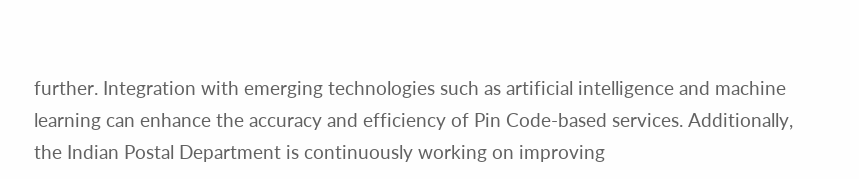further. Integration with emerging technologies such as artificial intelligence and machine learning can enhance the accuracy and efficiency of Pin Code-based services. Additionally, the Indian Postal Department is continuously working on improving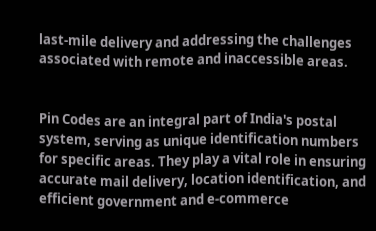last-mile delivery and addressing the challenges associated with remote and inaccessible areas.


Pin Codes are an integral part of India's postal system, serving as unique identification numbers for specific areas. They play a vital role in ensuring accurate mail delivery, location identification, and efficient government and e-commerce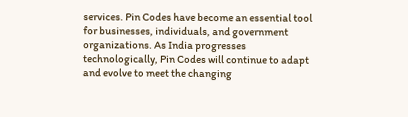services. Pin Codes have become an essential tool for businesses, individuals, and government organizations. As India progresses technologically, Pin Codes will continue to adapt and evolve to meet the changing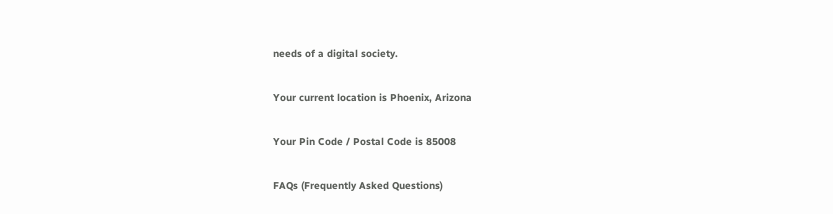needs of a digital society.

Your current location is Phoenix, Arizona

Your Pin Code / Postal Code is 85008

FAQs (Frequently Asked Questions)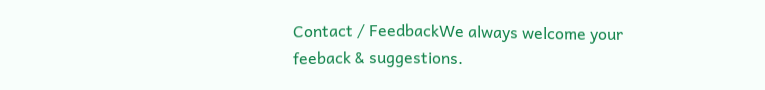Contact / FeedbackWe always welcome your feeback & suggestions.